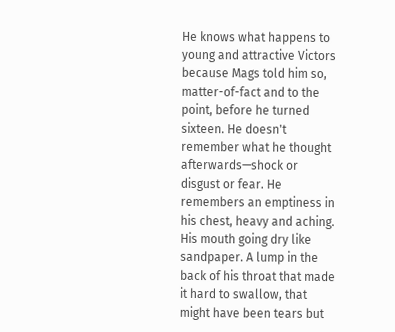He knows what happens to young and attractive Victors because Mags told him so, matter-of-fact and to the point, before he turned sixteen. He doesn't remember what he thought afterwards—shock or disgust or fear. He remembers an emptiness in his chest, heavy and aching. His mouth going dry like sandpaper. A lump in the back of his throat that made it hard to swallow, that might have been tears but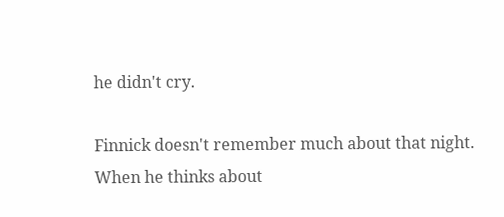he didn't cry.

Finnick doesn't remember much about that night. When he thinks about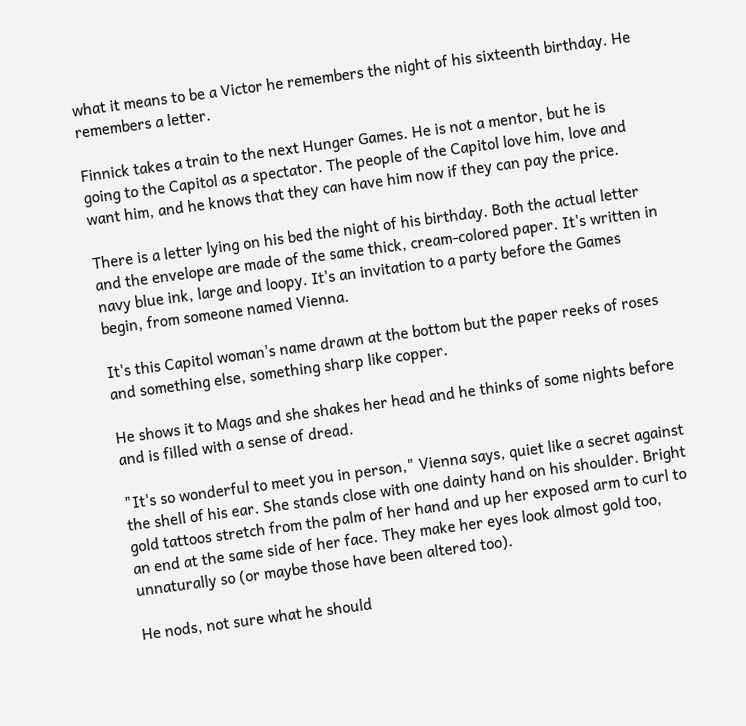what it means to be a Victor he remembers the night of his sixteenth birthday. He remembers a letter.

Finnick takes a train to the next Hunger Games. He is not a mentor, but he is going to the Capitol as a spectator. The people of the Capitol love him, love and want him, and he knows that they can have him now if they can pay the price.

There is a letter lying on his bed the night of his birthday. Both the actual letter and the envelope are made of the same thick, cream-colored paper. It's written in navy blue ink, large and loopy. It's an invitation to a party before the Games begin, from someone named Vienna.

It's this Capitol woman's name drawn at the bottom but the paper reeks of roses and something else, something sharp like copper.

He shows it to Mags and she shakes her head and he thinks of some nights before and is filled with a sense of dread.

"It's so wonderful to meet you in person," Vienna says, quiet like a secret against the shell of his ear. She stands close with one dainty hand on his shoulder. Bright gold tattoos stretch from the palm of her hand and up her exposed arm to curl to an end at the same side of her face. They make her eyes look almost gold too, unnaturally so (or maybe those have been altered too).

He nods, not sure what he should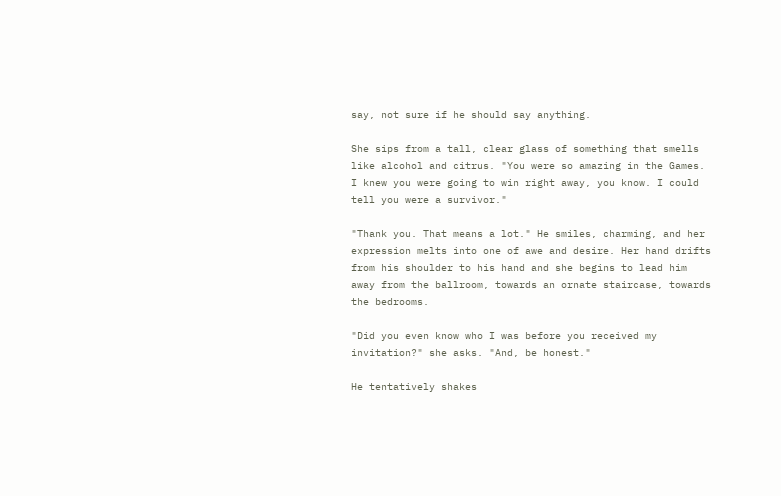say, not sure if he should say anything.

She sips from a tall, clear glass of something that smells like alcohol and citrus. "You were so amazing in the Games. I knew you were going to win right away, you know. I could tell you were a survivor."

"Thank you. That means a lot." He smiles, charming, and her expression melts into one of awe and desire. Her hand drifts from his shoulder to his hand and she begins to lead him away from the ballroom, towards an ornate staircase, towards the bedrooms.

"Did you even know who I was before you received my invitation?" she asks. "And, be honest."

He tentatively shakes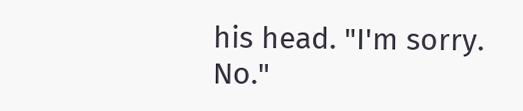his head. "I'm sorry. No."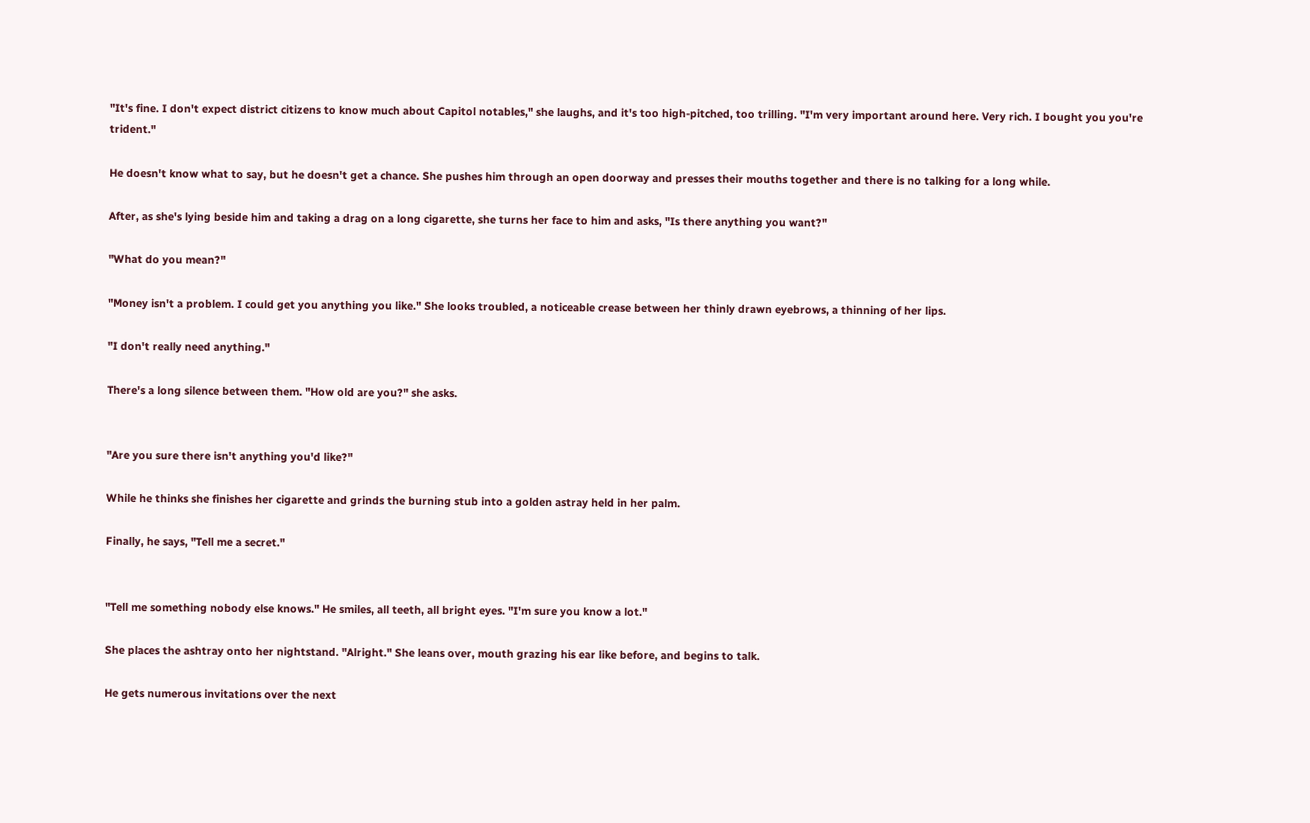"It's fine. I don't expect district citizens to know much about Capitol notables," she laughs, and it's too high-pitched, too trilling. "I'm very important around here. Very rich. I bought you you're trident."

He doesn't know what to say, but he doesn't get a chance. She pushes him through an open doorway and presses their mouths together and there is no talking for a long while.

After, as she's lying beside him and taking a drag on a long cigarette, she turns her face to him and asks, "Is there anything you want?"

"What do you mean?"

"Money isn't a problem. I could get you anything you like." She looks troubled, a noticeable crease between her thinly drawn eyebrows, a thinning of her lips.

"I don't really need anything."

There's a long silence between them. "How old are you?" she asks.


"Are you sure there isn't anything you'd like?"

While he thinks she finishes her cigarette and grinds the burning stub into a golden astray held in her palm.

Finally, he says, "Tell me a secret."


"Tell me something nobody else knows." He smiles, all teeth, all bright eyes. "I'm sure you know a lot."

She places the ashtray onto her nightstand. "Alright." She leans over, mouth grazing his ear like before, and begins to talk.

He gets numerous invitations over the next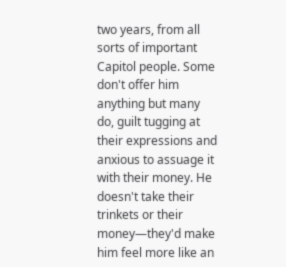two years, from all sorts of important Capitol people. Some don't offer him anything but many do, guilt tugging at their expressions and anxious to assuage it with their money. He doesn't take their trinkets or their money—they'd make him feel more like an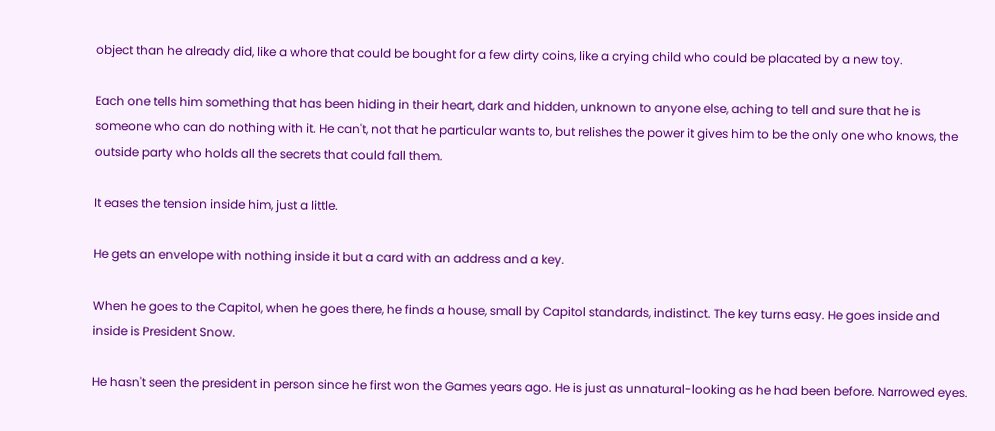object than he already did, like a whore that could be bought for a few dirty coins, like a crying child who could be placated by a new toy.

Each one tells him something that has been hiding in their heart, dark and hidden, unknown to anyone else, aching to tell and sure that he is someone who can do nothing with it. He can't, not that he particular wants to, but relishes the power it gives him to be the only one who knows, the outside party who holds all the secrets that could fall them.

It eases the tension inside him, just a little.

He gets an envelope with nothing inside it but a card with an address and a key.

When he goes to the Capitol, when he goes there, he finds a house, small by Capitol standards, indistinct. The key turns easy. He goes inside and inside is President Snow.

He hasn't seen the president in person since he first won the Games years ago. He is just as unnatural-looking as he had been before. Narrowed eyes.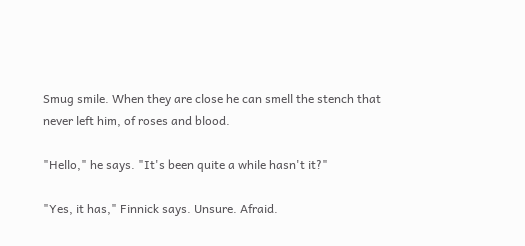Smug smile. When they are close he can smell the stench that never left him, of roses and blood.

"Hello," he says. "It's been quite a while hasn't it?"

"Yes, it has," Finnick says. Unsure. Afraid.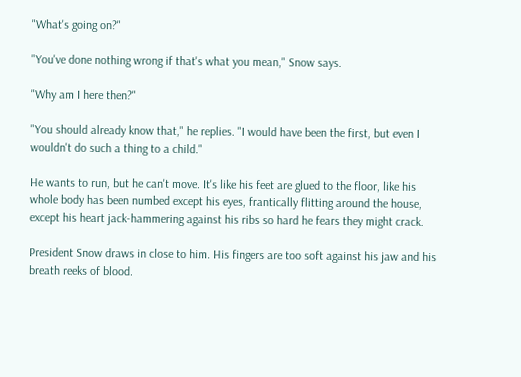"What's going on?"

"You've done nothing wrong if that's what you mean," Snow says.

"Why am I here then?"

"You should already know that," he replies. "I would have been the first, but even I wouldn't do such a thing to a child."

He wants to run, but he can't move. It's like his feet are glued to the floor, like his whole body has been numbed except his eyes, frantically flitting around the house, except his heart jack-hammering against his ribs so hard he fears they might crack.

President Snow draws in close to him. His fingers are too soft against his jaw and his breath reeks of blood.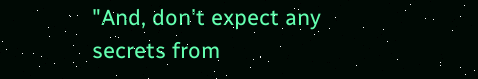"And, don't expect any secrets from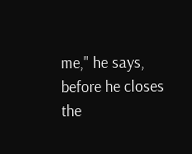me," he says, before he closes the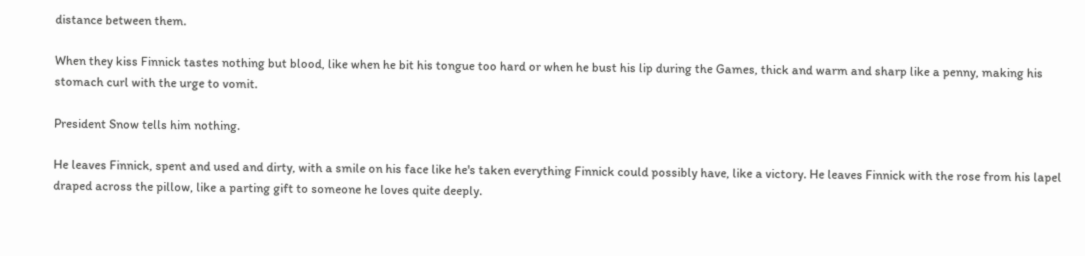distance between them.

When they kiss Finnick tastes nothing but blood, like when he bit his tongue too hard or when he bust his lip during the Games, thick and warm and sharp like a penny, making his stomach curl with the urge to vomit.

President Snow tells him nothing.

He leaves Finnick, spent and used and dirty, with a smile on his face like he's taken everything Finnick could possibly have, like a victory. He leaves Finnick with the rose from his lapel draped across the pillow, like a parting gift to someone he loves quite deeply.